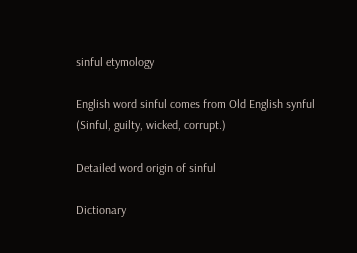sinful etymology

English word sinful comes from Old English synful (Sinful, guilty, wicked, corrupt.)

Detailed word origin of sinful

Dictionary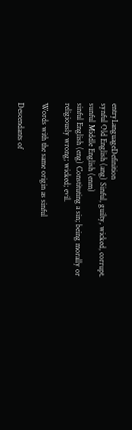entryLanguageDefinition
synful Old English (ang) Sinful, guilty, wicked, corrupt.
sunful Middle English (enm)
sinful English (eng) Constituting a sin; being morally or religiously wrong; wicked; evil.

Words with the same origin as sinful

Descendants of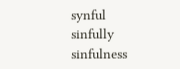synful
sinfully sinfulness